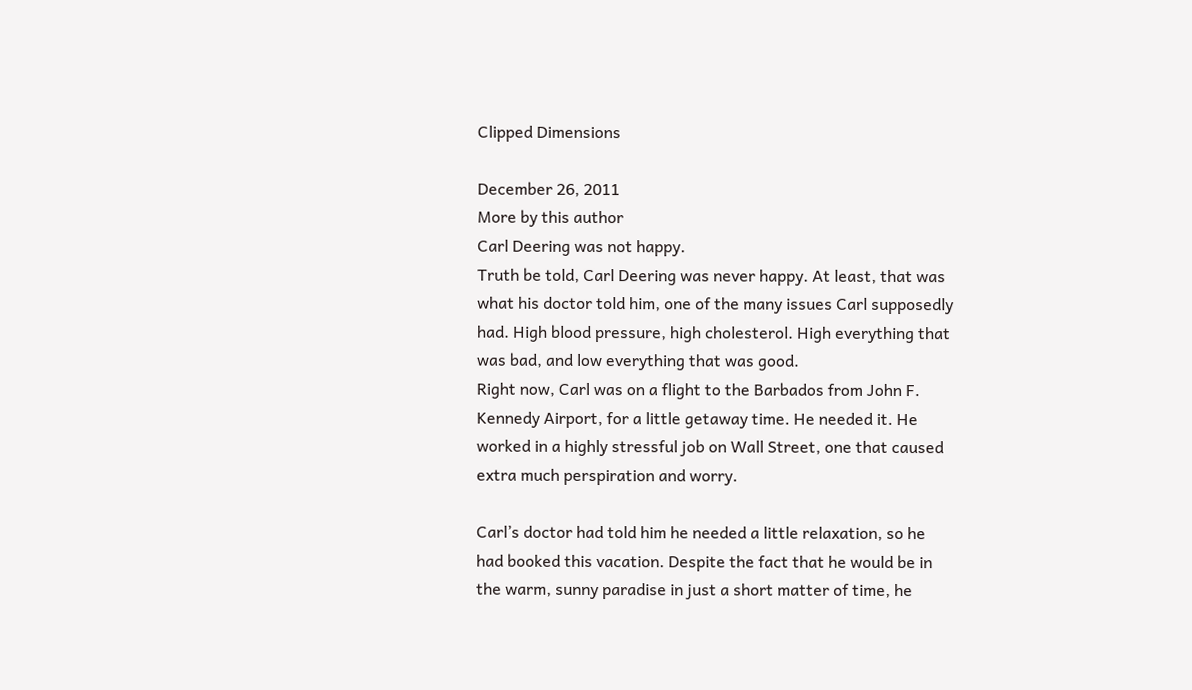Clipped Dimensions

December 26, 2011
More by this author
Carl Deering was not happy.
Truth be told, Carl Deering was never happy. At least, that was what his doctor told him, one of the many issues Carl supposedly had. High blood pressure, high cholesterol. High everything that was bad, and low everything that was good.
Right now, Carl was on a flight to the Barbados from John F. Kennedy Airport, for a little getaway time. He needed it. He worked in a highly stressful job on Wall Street, one that caused extra much perspiration and worry.

Carl’s doctor had told him he needed a little relaxation, so he had booked this vacation. Despite the fact that he would be in the warm, sunny paradise in just a short matter of time, he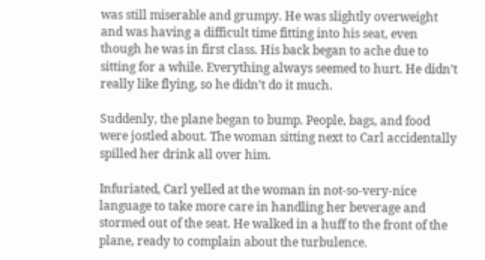was still miserable and grumpy. He was slightly overweight and was having a difficult time fitting into his seat, even though he was in first class. His back began to ache due to sitting for a while. Everything always seemed to hurt. He didn’t really like flying, so he didn’t do it much.

Suddenly, the plane began to bump. People, bags, and food were jostled about. The woman sitting next to Carl accidentally spilled her drink all over him.

Infuriated, Carl yelled at the woman in not-so-very-nice language to take more care in handling her beverage and stormed out of the seat. He walked in a huff to the front of the plane, ready to complain about the turbulence.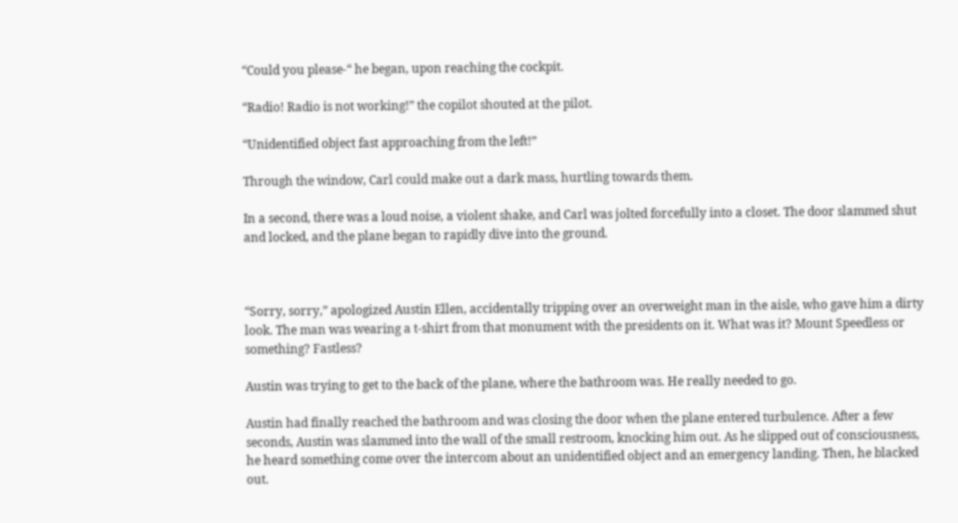“Could you please-“ he began, upon reaching the cockpit.

“Radio! Radio is not working!” the copilot shouted at the pilot.

“Unidentified object fast approaching from the left!”

Through the window, Carl could make out a dark mass, hurtling towards them.

In a second, there was a loud noise, a violent shake, and Carl was jolted forcefully into a closet. The door slammed shut and locked, and the plane began to rapidly dive into the ground.



“Sorry, sorry,” apologized Austin Ellen, accidentally tripping over an overweight man in the aisle, who gave him a dirty look. The man was wearing a t-shirt from that monument with the presidents on it. What was it? Mount Speedless or something? Fastless?

Austin was trying to get to the back of the plane, where the bathroom was. He really needed to go.

Austin had finally reached the bathroom and was closing the door when the plane entered turbulence. After a few seconds, Austin was slammed into the wall of the small restroom, knocking him out. As he slipped out of consciousness, he heard something come over the intercom about an unidentified object and an emergency landing. Then, he blacked out.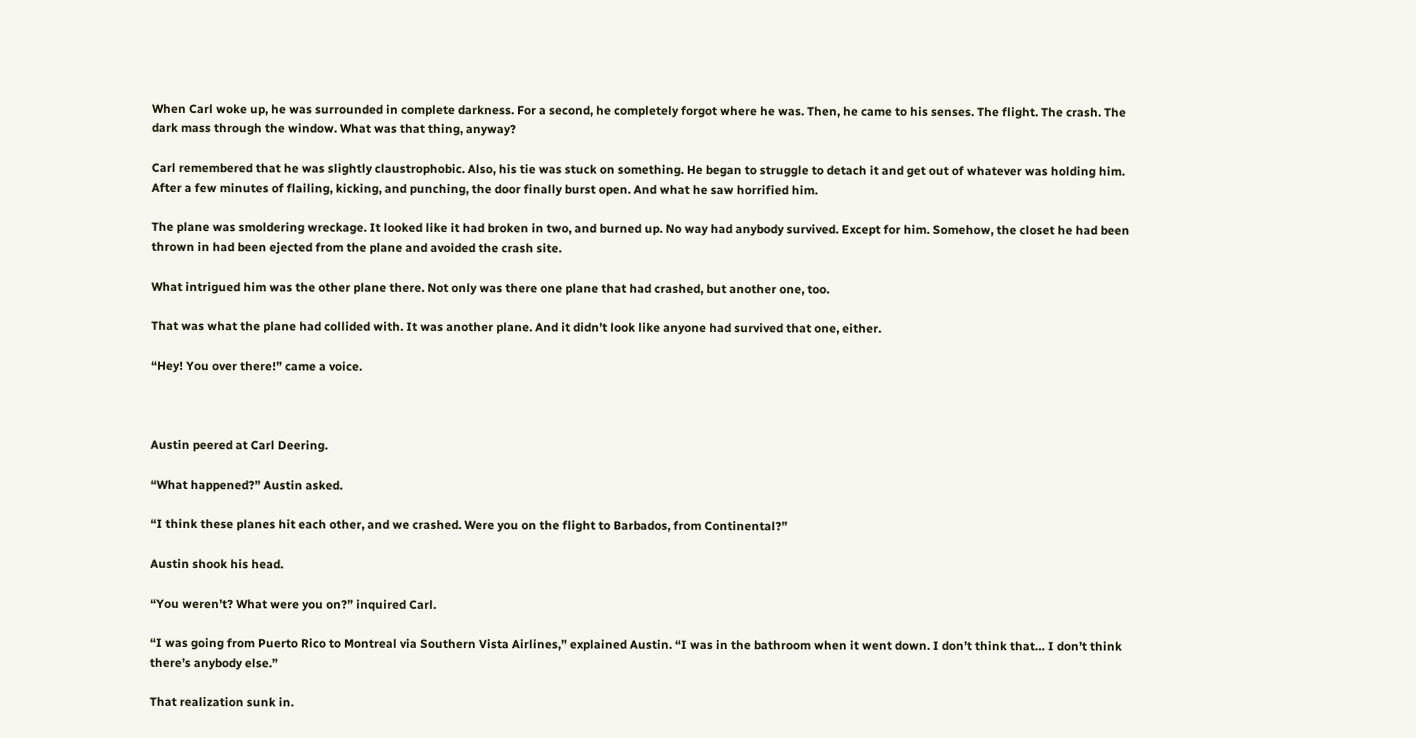When Carl woke up, he was surrounded in complete darkness. For a second, he completely forgot where he was. Then, he came to his senses. The flight. The crash. The dark mass through the window. What was that thing, anyway?

Carl remembered that he was slightly claustrophobic. Also, his tie was stuck on something. He began to struggle to detach it and get out of whatever was holding him. After a few minutes of flailing, kicking, and punching, the door finally burst open. And what he saw horrified him.

The plane was smoldering wreckage. It looked like it had broken in two, and burned up. No way had anybody survived. Except for him. Somehow, the closet he had been thrown in had been ejected from the plane and avoided the crash site.

What intrigued him was the other plane there. Not only was there one plane that had crashed, but another one, too.

That was what the plane had collided with. It was another plane. And it didn’t look like anyone had survived that one, either.

“Hey! You over there!” came a voice.



Austin peered at Carl Deering.

“What happened?” Austin asked.

“I think these planes hit each other, and we crashed. Were you on the flight to Barbados, from Continental?”

Austin shook his head.

“You weren’t? What were you on?” inquired Carl.

“I was going from Puerto Rico to Montreal via Southern Vista Airlines,” explained Austin. “I was in the bathroom when it went down. I don’t think that… I don’t think there’s anybody else.”

That realization sunk in.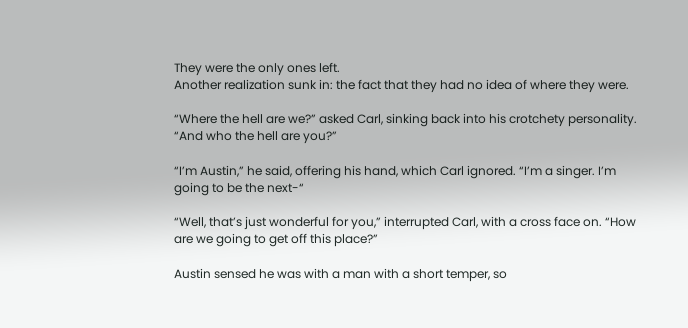They were the only ones left.
Another realization sunk in: the fact that they had no idea of where they were.

“Where the hell are we?” asked Carl, sinking back into his crotchety personality. “And who the hell are you?”

“I’m Austin,” he said, offering his hand, which Carl ignored. “I’m a singer. I’m going to be the next-“

“Well, that’s just wonderful for you,” interrupted Carl, with a cross face on. “How are we going to get off this place?”

Austin sensed he was with a man with a short temper, so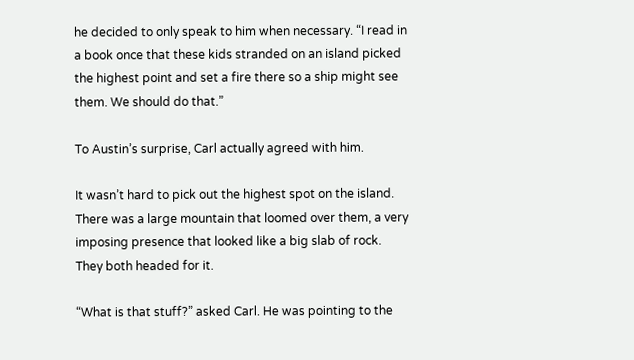he decided to only speak to him when necessary. “I read in a book once that these kids stranded on an island picked the highest point and set a fire there so a ship might see them. We should do that.”

To Austin’s surprise, Carl actually agreed with him.

It wasn’t hard to pick out the highest spot on the island. There was a large mountain that loomed over them, a very imposing presence that looked like a big slab of rock. They both headed for it.

“What is that stuff?” asked Carl. He was pointing to the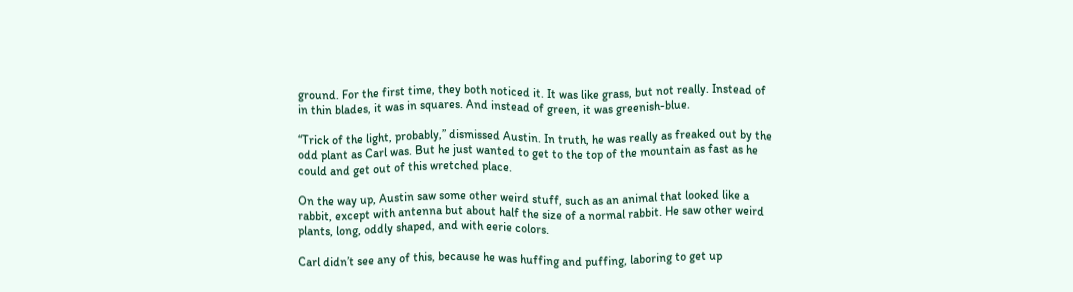ground. For the first time, they both noticed it. It was like grass, but not really. Instead of in thin blades, it was in squares. And instead of green, it was greenish-blue.

“Trick of the light, probably,” dismissed Austin. In truth, he was really as freaked out by the odd plant as Carl was. But he just wanted to get to the top of the mountain as fast as he could and get out of this wretched place.

On the way up, Austin saw some other weird stuff, such as an animal that looked like a rabbit, except with antenna but about half the size of a normal rabbit. He saw other weird plants, long, oddly shaped, and with eerie colors.

Carl didn’t see any of this, because he was huffing and puffing, laboring to get up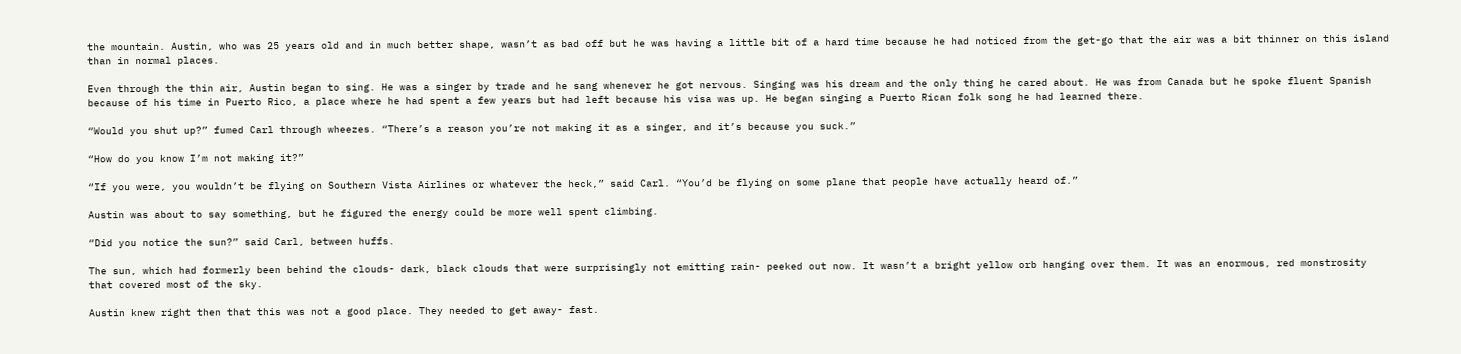the mountain. Austin, who was 25 years old and in much better shape, wasn’t as bad off but he was having a little bit of a hard time because he had noticed from the get-go that the air was a bit thinner on this island than in normal places.

Even through the thin air, Austin began to sing. He was a singer by trade and he sang whenever he got nervous. Singing was his dream and the only thing he cared about. He was from Canada but he spoke fluent Spanish because of his time in Puerto Rico, a place where he had spent a few years but had left because his visa was up. He began singing a Puerto Rican folk song he had learned there.

“Would you shut up?” fumed Carl through wheezes. “There’s a reason you’re not making it as a singer, and it’s because you suck.”

“How do you know I’m not making it?”

“If you were, you wouldn’t be flying on Southern Vista Airlines or whatever the heck,” said Carl. “You’d be flying on some plane that people have actually heard of.”

Austin was about to say something, but he figured the energy could be more well spent climbing.

“Did you notice the sun?” said Carl, between huffs.

The sun, which had formerly been behind the clouds- dark, black clouds that were surprisingly not emitting rain- peeked out now. It wasn’t a bright yellow orb hanging over them. It was an enormous, red monstrosity that covered most of the sky.

Austin knew right then that this was not a good place. They needed to get away- fast.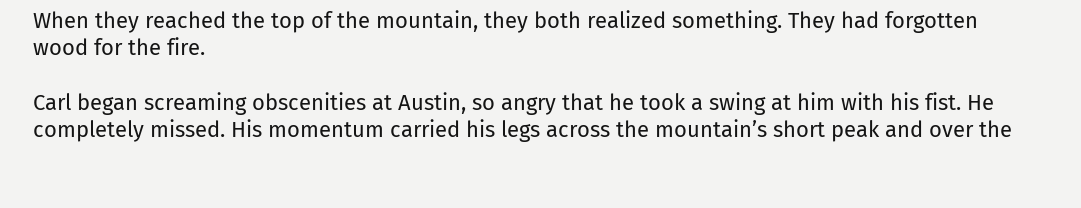When they reached the top of the mountain, they both realized something. They had forgotten wood for the fire.

Carl began screaming obscenities at Austin, so angry that he took a swing at him with his fist. He completely missed. His momentum carried his legs across the mountain’s short peak and over the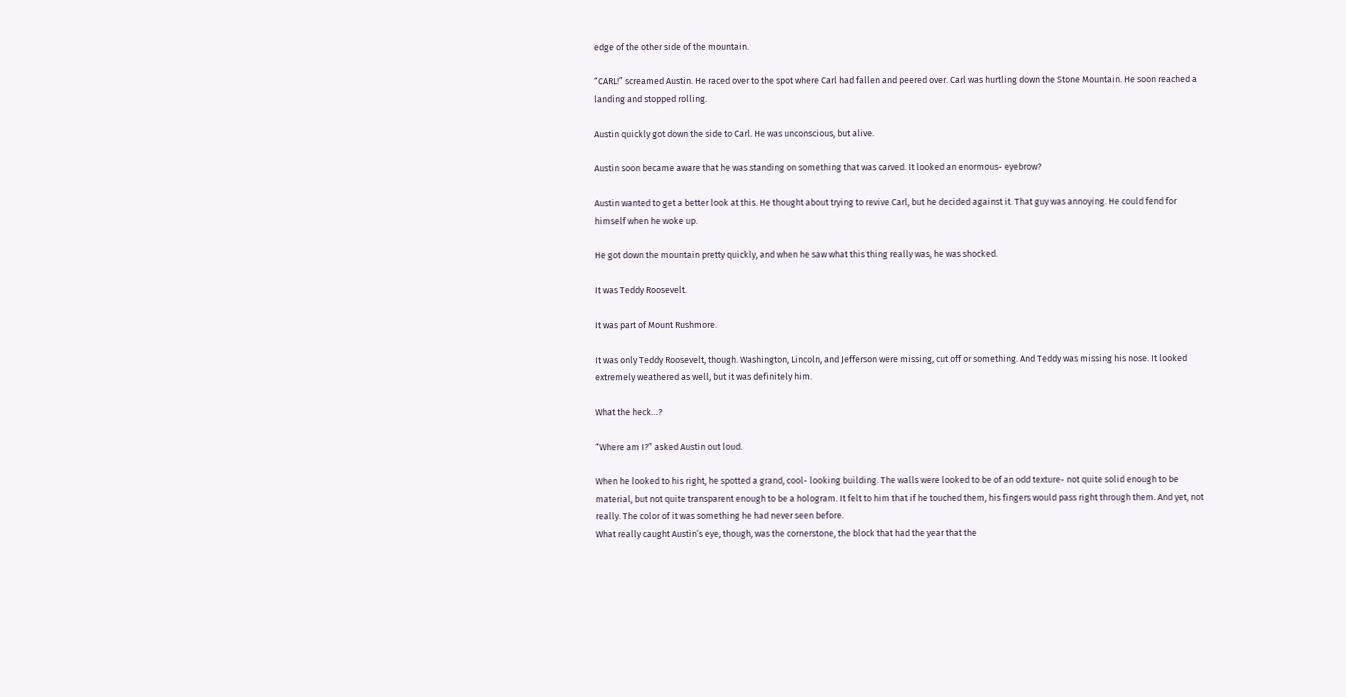edge of the other side of the mountain.

“CARL!” screamed Austin. He raced over to the spot where Carl had fallen and peered over. Carl was hurtling down the Stone Mountain. He soon reached a landing and stopped rolling.

Austin quickly got down the side to Carl. He was unconscious, but alive.

Austin soon became aware that he was standing on something that was carved. It looked an enormous- eyebrow?

Austin wanted to get a better look at this. He thought about trying to revive Carl, but he decided against it. That guy was annoying. He could fend for himself when he woke up.

He got down the mountain pretty quickly, and when he saw what this thing really was, he was shocked.

It was Teddy Roosevelt.

It was part of Mount Rushmore.

It was only Teddy Roosevelt, though. Washington, Lincoln, and Jefferson were missing, cut off or something. And Teddy was missing his nose. It looked extremely weathered as well, but it was definitely him.

What the heck…?

“Where am I?” asked Austin out loud.

When he looked to his right, he spotted a grand, cool- looking building. The walls were looked to be of an odd texture- not quite solid enough to be material, but not quite transparent enough to be a hologram. It felt to him that if he touched them, his fingers would pass right through them. And yet, not really. The color of it was something he had never seen before.
What really caught Austin’s eye, though, was the cornerstone, the block that had the year that the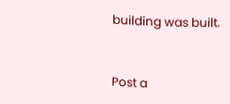building was built.


Post a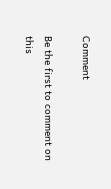Comment

Be the first to comment on this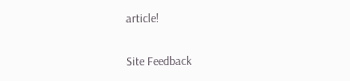article!

Site Feedback